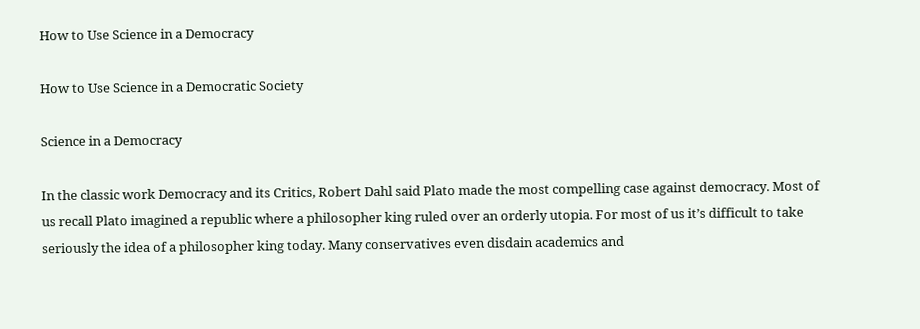How to Use Science in a Democracy

How to Use Science in a Democratic Society

Science in a Democracy

In the classic work Democracy and its Critics, Robert Dahl said Plato made the most compelling case against democracy. Most of us recall Plato imagined a republic where a philosopher king ruled over an orderly utopia. For most of us it’s difficult to take seriously the idea of a philosopher king today. Many conservatives even disdain academics and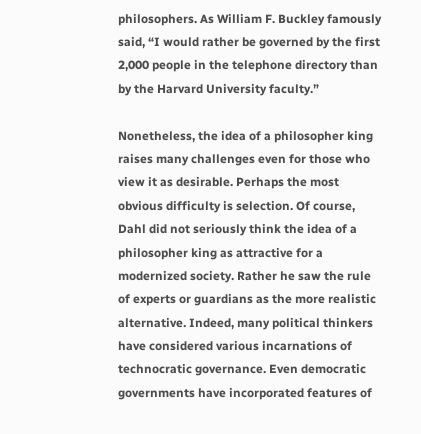philosophers. As William F. Buckley famously said, “I would rather be governed by the first 2,000 people in the telephone directory than by the Harvard University faculty.”

Nonetheless, the idea of a philosopher king raises many challenges even for those who view it as desirable. Perhaps the most obvious difficulty is selection. Of course, Dahl did not seriously think the idea of a philosopher king as attractive for a modernized society. Rather he saw the rule of experts or guardians as the more realistic alternative. Indeed, many political thinkers have considered various incarnations of technocratic governance. Even democratic governments have incorporated features of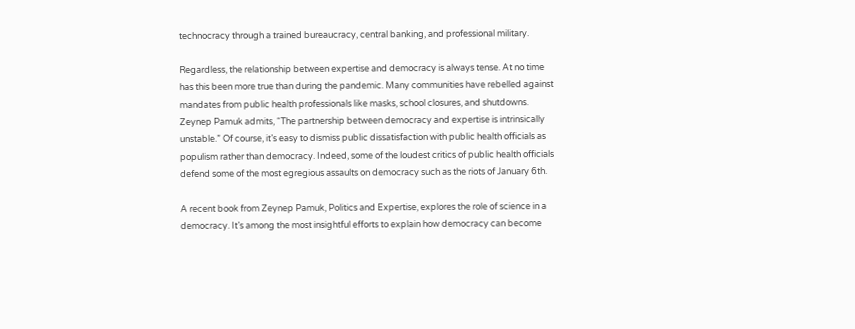technocracy through a trained bureaucracy, central banking, and professional military.

Regardless, the relationship between expertise and democracy is always tense. At no time has this been more true than during the pandemic. Many communities have rebelled against mandates from public health professionals like masks, school closures, and shutdowns. Zeynep Pamuk admits, “The partnership between democracy and expertise is intrinsically unstable.” Of course, it’s easy to dismiss public dissatisfaction with public health officials as populism rather than democracy. Indeed, some of the loudest critics of public health officials defend some of the most egregious assaults on democracy such as the riots of January 6th.

A recent book from Zeynep Pamuk, Politics and Expertise, explores the role of science in a democracy. It’s among the most insightful efforts to explain how democracy can become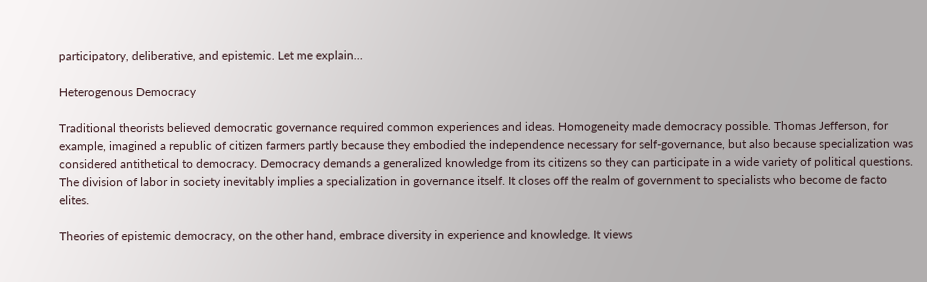participatory, deliberative, and epistemic. Let me explain…

Heterogenous Democracy

Traditional theorists believed democratic governance required common experiences and ideas. Homogeneity made democracy possible. Thomas Jefferson, for example, imagined a republic of citizen farmers partly because they embodied the independence necessary for self-governance, but also because specialization was considered antithetical to democracy. Democracy demands a generalized knowledge from its citizens so they can participate in a wide variety of political questions. The division of labor in society inevitably implies a specialization in governance itself. It closes off the realm of government to specialists who become de facto elites.

Theories of epistemic democracy, on the other hand, embrace diversity in experience and knowledge. It views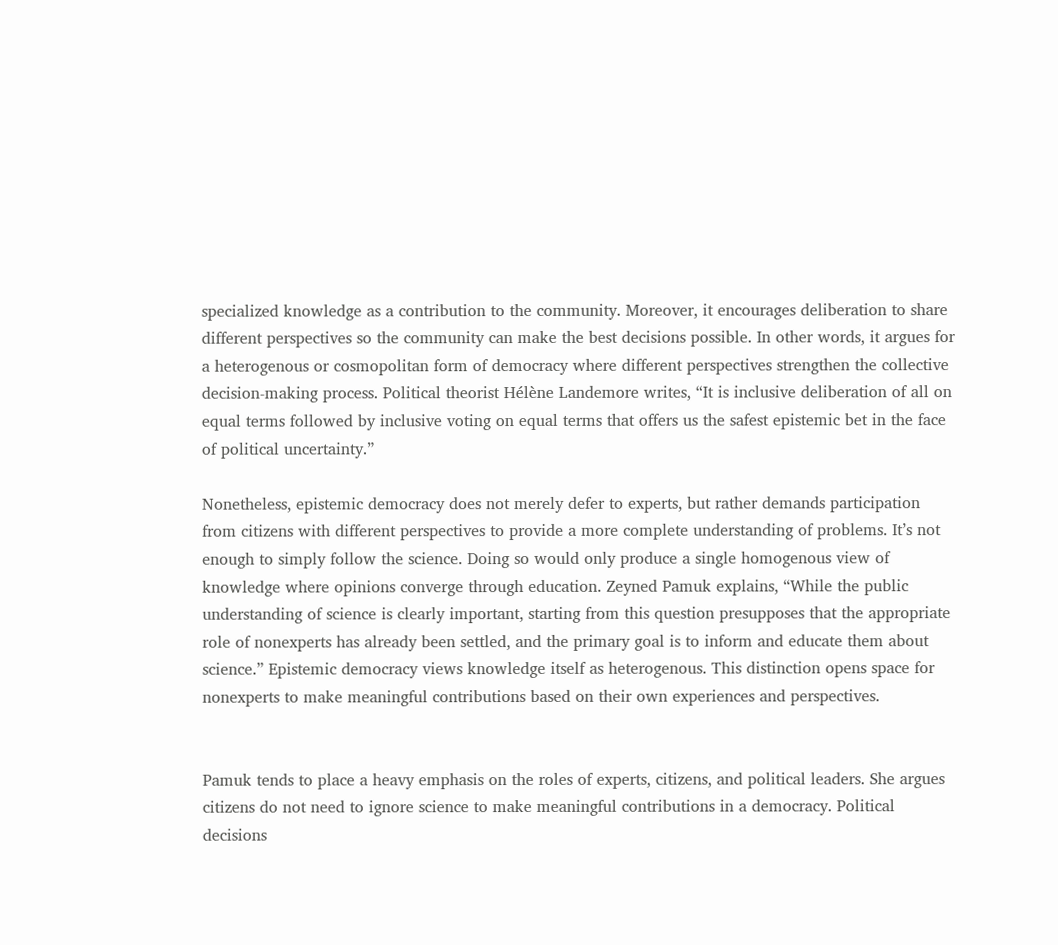specialized knowledge as a contribution to the community. Moreover, it encourages deliberation to share different perspectives so the community can make the best decisions possible. In other words, it argues for a heterogenous or cosmopolitan form of democracy where different perspectives strengthen the collective decision-making process. Political theorist Hélène Landemore writes, “It is inclusive deliberation of all on equal terms followed by inclusive voting on equal terms that offers us the safest epistemic bet in the face of political uncertainty.”

Nonetheless, epistemic democracy does not merely defer to experts, but rather demands participation from citizens with different perspectives to provide a more complete understanding of problems. It’s not enough to simply follow the science. Doing so would only produce a single homogenous view of knowledge where opinions converge through education. Zeyned Pamuk explains, “While the public understanding of science is clearly important, starting from this question presupposes that the appropriate role of nonexperts has already been settled, and the primary goal is to inform and educate them about science.” Epistemic democracy views knowledge itself as heterogenous. This distinction opens space for nonexperts to make meaningful contributions based on their own experiences and perspectives.


Pamuk tends to place a heavy emphasis on the roles of experts, citizens, and political leaders. She argues citizens do not need to ignore science to make meaningful contributions in a democracy. Political decisions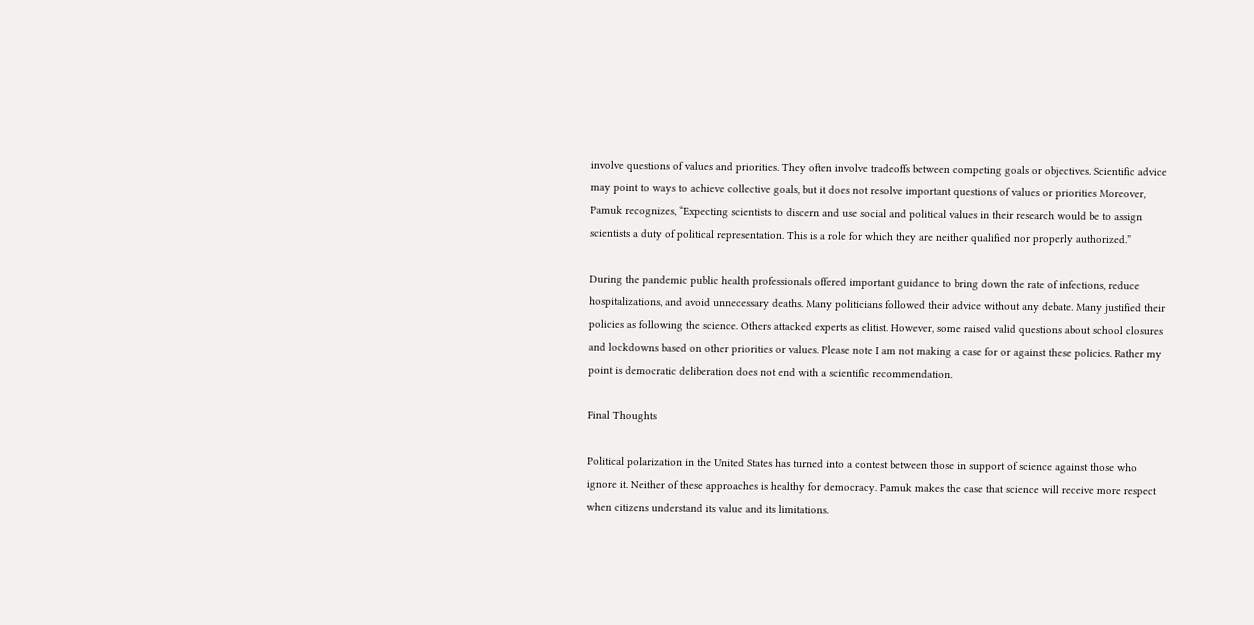involve questions of values and priorities. They often involve tradeoffs between competing goals or objectives. Scientific advice may point to ways to achieve collective goals, but it does not resolve important questions of values or priorities Moreover, Pamuk recognizes, “Expecting scientists to discern and use social and political values in their research would be to assign scientists a duty of political representation. This is a role for which they are neither qualified nor properly authorized.”

During the pandemic public health professionals offered important guidance to bring down the rate of infections, reduce hospitalizations, and avoid unnecessary deaths. Many politicians followed their advice without any debate. Many justified their policies as following the science. Others attacked experts as elitist. However, some raised valid questions about school closures and lockdowns based on other priorities or values. Please note I am not making a case for or against these policies. Rather my point is democratic deliberation does not end with a scientific recommendation.

Final Thoughts

Political polarization in the United States has turned into a contest between those in support of science against those who ignore it. Neither of these approaches is healthy for democracy. Pamuk makes the case that science will receive more respect when citizens understand its value and its limitations.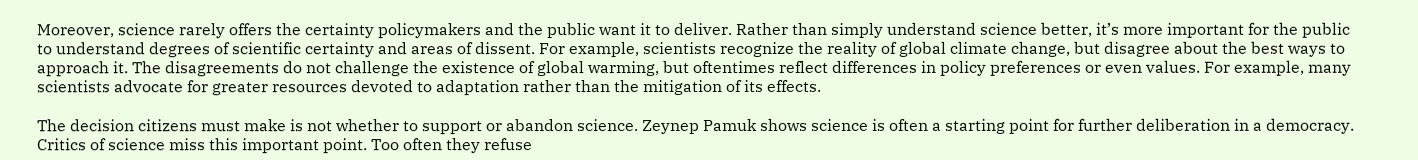Moreover, science rarely offers the certainty policymakers and the public want it to deliver. Rather than simply understand science better, it’s more important for the public to understand degrees of scientific certainty and areas of dissent. For example, scientists recognize the reality of global climate change, but disagree about the best ways to approach it. The disagreements do not challenge the existence of global warming, but oftentimes reflect differences in policy preferences or even values. For example, many scientists advocate for greater resources devoted to adaptation rather than the mitigation of its effects.

The decision citizens must make is not whether to support or abandon science. Zeynep Pamuk shows science is often a starting point for further deliberation in a democracy. Critics of science miss this important point. Too often they refuse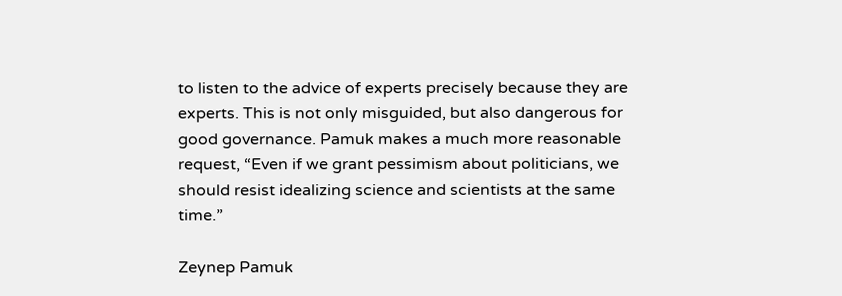to listen to the advice of experts precisely because they are experts. This is not only misguided, but also dangerous for good governance. Pamuk makes a much more reasonable request, “Even if we grant pessimism about politicians, we should resist idealizing science and scientists at the same time.”

Zeynep Pamuk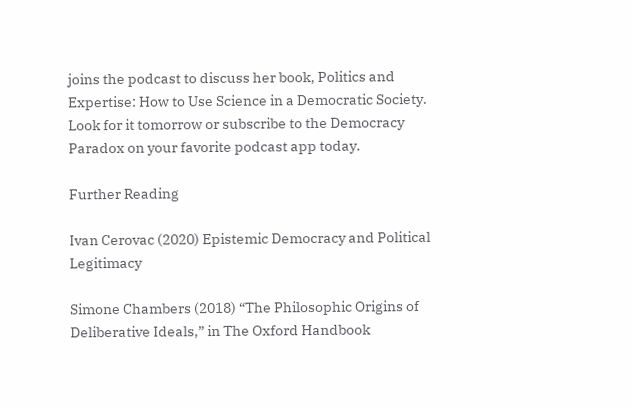joins the podcast to discuss her book, Politics and Expertise: How to Use Science in a Democratic Society. Look for it tomorrow or subscribe to the Democracy Paradox on your favorite podcast app today.

Further Reading

Ivan Cerovac (2020) Epistemic Democracy and Political Legitimacy

Simone Chambers (2018) “The Philosophic Origins of Deliberative Ideals,” in The Oxford Handbook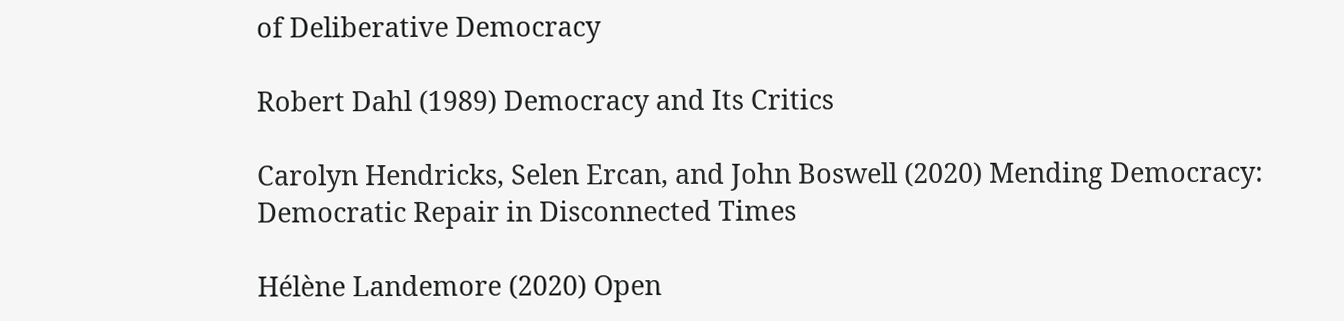of Deliberative Democracy

Robert Dahl (1989) Democracy and Its Critics

Carolyn Hendricks, Selen Ercan, and John Boswell (2020) Mending Democracy: Democratic Repair in Disconnected Times

Hélène Landemore (2020) Open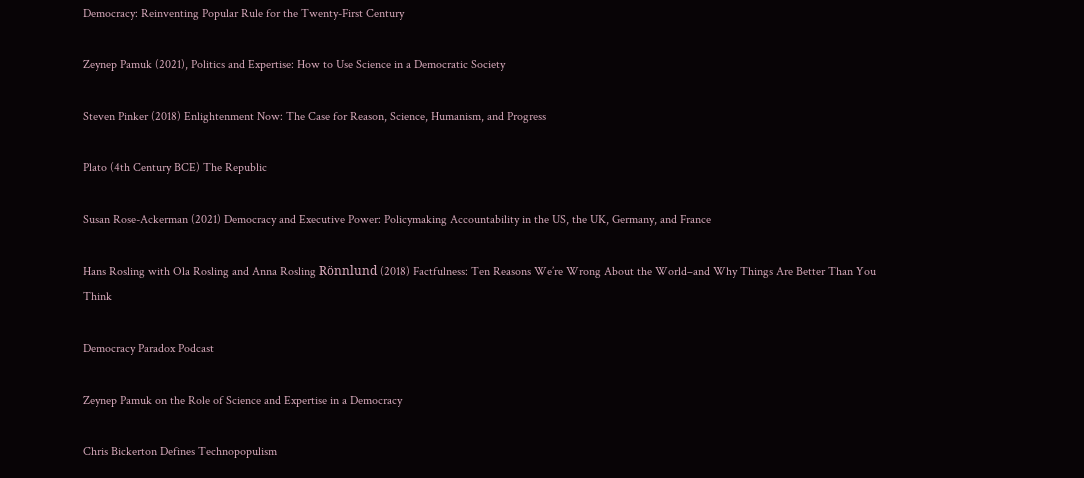Democracy: Reinventing Popular Rule for the Twenty-First Century

Zeynep Pamuk (2021), Politics and Expertise: How to Use Science in a Democratic Society

Steven Pinker (2018) Enlightenment Now: The Case for Reason, Science, Humanism, and Progress

Plato (4th Century BCE) The Republic

Susan Rose-Ackerman (2021) Democracy and Executive Power: Policymaking Accountability in the US, the UK, Germany, and France

Hans Rosling with Ola Rosling and Anna Rosling Rönnlund (2018) Factfulness: Ten Reasons We’re Wrong About the World–and Why Things Are Better Than You Think

Democracy Paradox Podcast

Zeynep Pamuk on the Role of Science and Expertise in a Democracy

Chris Bickerton Defines Technopopulism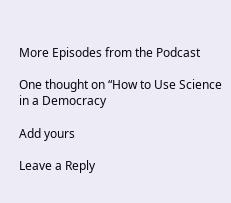More Episodes from the Podcast

One thought on “How to Use Science in a Democracy

Add yours

Leave a Reply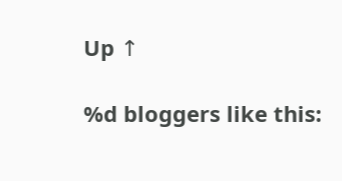Up ↑

%d bloggers like this: